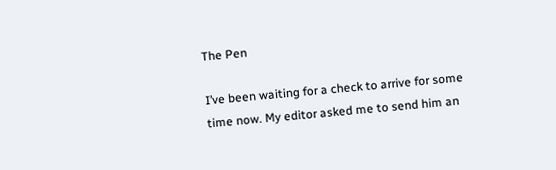The Pen

I’ve been waiting for a check to arrive for some time now. My editor asked me to send him an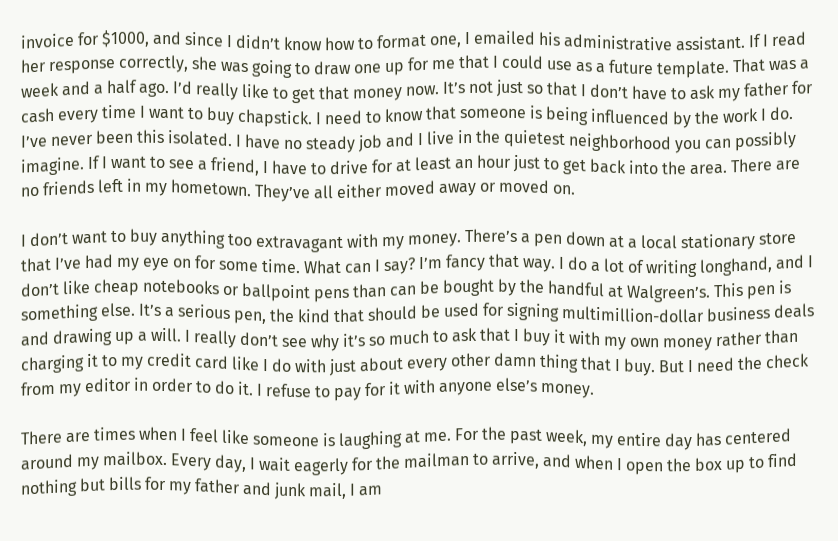invoice for $1000, and since I didn’t know how to format one, I emailed his administrative assistant. If I read her response correctly, she was going to draw one up for me that I could use as a future template. That was a week and a half ago. I’d really like to get that money now. It’s not just so that I don’t have to ask my father for cash every time I want to buy chapstick. I need to know that someone is being influenced by the work I do. I’ve never been this isolated. I have no steady job and I live in the quietest neighborhood you can possibly imagine. If I want to see a friend, I have to drive for at least an hour just to get back into the area. There are no friends left in my hometown. They’ve all either moved away or moved on.

I don’t want to buy anything too extravagant with my money. There’s a pen down at a local stationary store that I’ve had my eye on for some time. What can I say? I’m fancy that way. I do a lot of writing longhand, and I don’t like cheap notebooks or ballpoint pens than can be bought by the handful at Walgreen’s. This pen is something else. It’s a serious pen, the kind that should be used for signing multimillion-dollar business deals and drawing up a will. I really don’t see why it’s so much to ask that I buy it with my own money rather than charging it to my credit card like I do with just about every other damn thing that I buy. But I need the check from my editor in order to do it. I refuse to pay for it with anyone else’s money.

There are times when I feel like someone is laughing at me. For the past week, my entire day has centered around my mailbox. Every day, I wait eagerly for the mailman to arrive, and when I open the box up to find nothing but bills for my father and junk mail, I am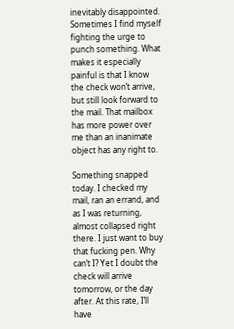inevitably disappointed. Sometimes I find myself fighting the urge to punch something. What makes it especially painful is that I know the check won’t arrive, but still look forward to the mail. That mailbox has more power over me than an inanimate object has any right to.

Something snapped today. I checked my mail, ran an errand, and as I was returning, almost collapsed right there. I just want to buy that fucking pen. Why can’t I? Yet I doubt the check will arrive tomorrow, or the day after. At this rate, I’ll have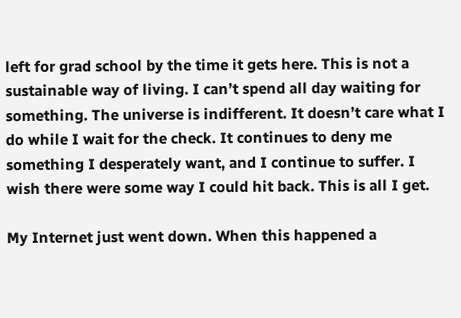left for grad school by the time it gets here. This is not a sustainable way of living. I can’t spend all day waiting for something. The universe is indifferent. It doesn’t care what I do while I wait for the check. It continues to deny me something I desperately want, and I continue to suffer. I wish there were some way I could hit back. This is all I get.

My Internet just went down. When this happened a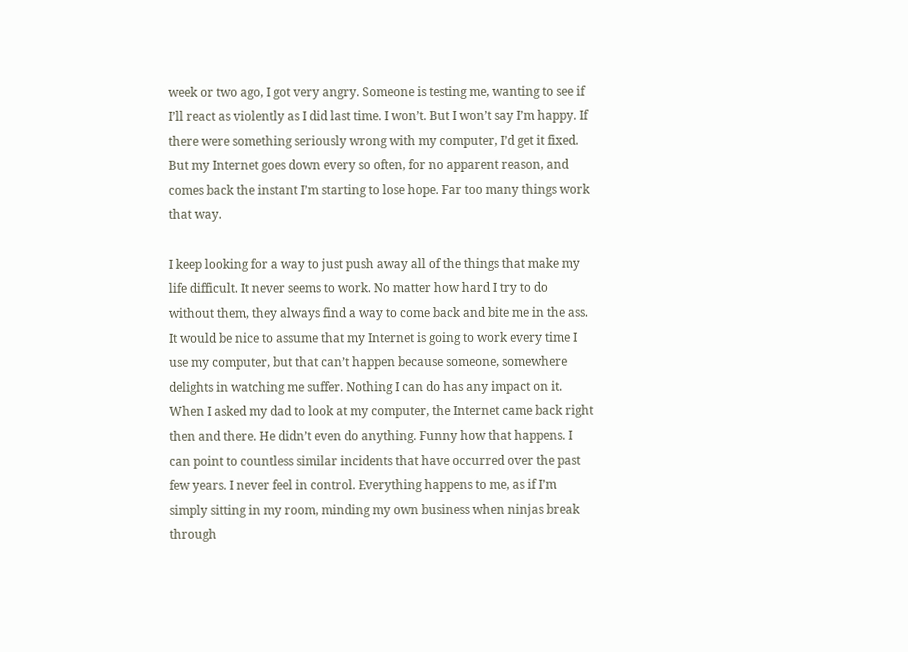week or two ago, I got very angry. Someone is testing me, wanting to see if I’ll react as violently as I did last time. I won’t. But I won’t say I’m happy. If there were something seriously wrong with my computer, I’d get it fixed. But my Internet goes down every so often, for no apparent reason, and comes back the instant I’m starting to lose hope. Far too many things work that way.

I keep looking for a way to just push away all of the things that make my life difficult. It never seems to work. No matter how hard I try to do without them, they always find a way to come back and bite me in the ass. It would be nice to assume that my Internet is going to work every time I use my computer, but that can’t happen because someone, somewhere delights in watching me suffer. Nothing I can do has any impact on it. When I asked my dad to look at my computer, the Internet came back right then and there. He didn’t even do anything. Funny how that happens. I can point to countless similar incidents that have occurred over the past few years. I never feel in control. Everything happens to me, as if I’m simply sitting in my room, minding my own business when ninjas break through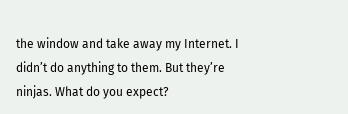the window and take away my Internet. I didn’t do anything to them. But they’re ninjas. What do you expect?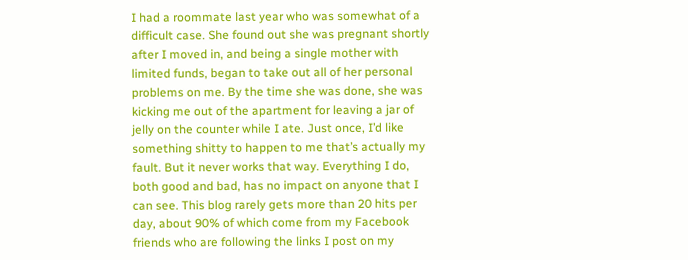I had a roommate last year who was somewhat of a difficult case. She found out she was pregnant shortly after I moved in, and being a single mother with limited funds, began to take out all of her personal problems on me. By the time she was done, she was kicking me out of the apartment for leaving a jar of jelly on the counter while I ate. Just once, I’d like something shitty to happen to me that’s actually my fault. But it never works that way. Everything I do, both good and bad, has no impact on anyone that I can see. This blog rarely gets more than 20 hits per day, about 90% of which come from my Facebook friends who are following the links I post on my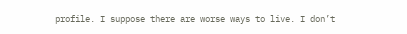profile. I suppose there are worse ways to live. I don’t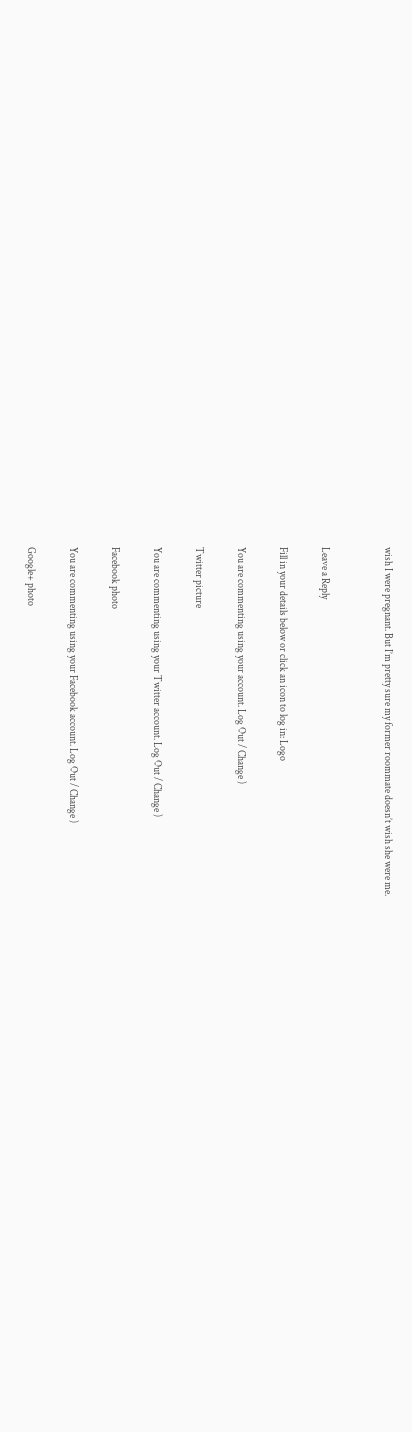wish I were pregnant. But I’m pretty sure my former roommate doesn’t wish she were me.


Leave a Reply

Fill in your details below or click an icon to log in: Logo

You are commenting using your account. Log Out / Change )

Twitter picture

You are commenting using your Twitter account. Log Out / Change )

Facebook photo

You are commenting using your Facebook account. Log Out / Change )

Google+ photo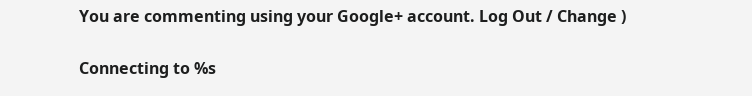You are commenting using your Google+ account. Log Out / Change )

Connecting to %s